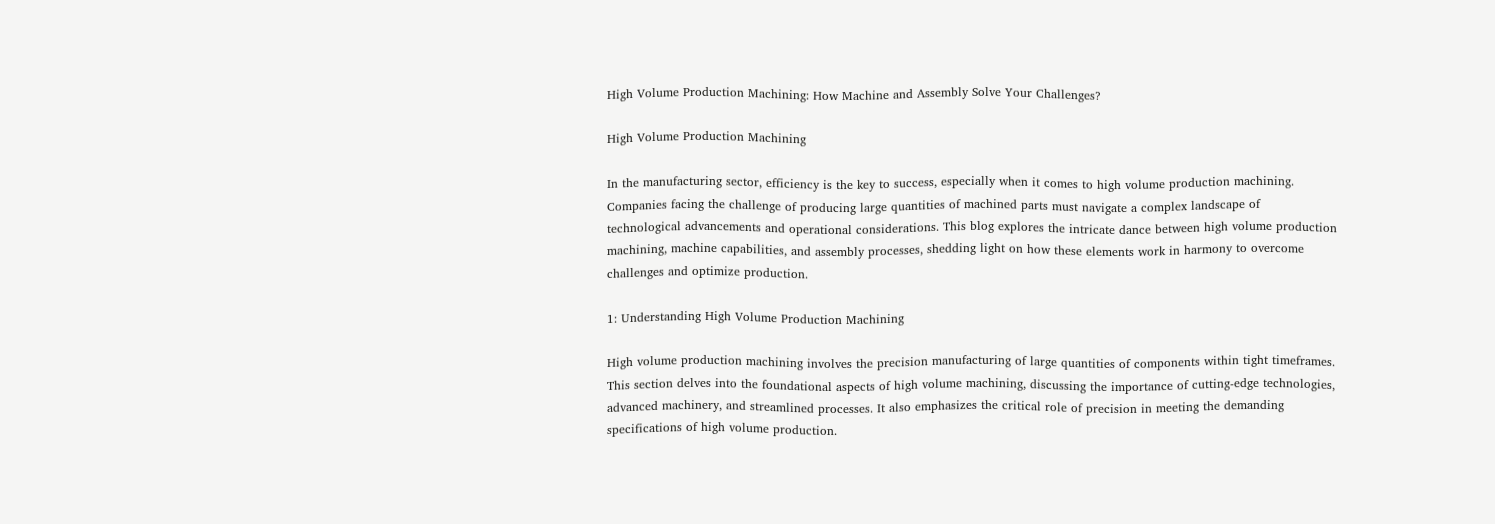High Volume Production Machining: How Machine and Assembly Solve Your Challenges?

High Volume Production Machining

In the manufacturing sector, efficiency is the key to success, especially when it comes to high volume production machining. Companies facing the challenge of producing large quantities of machined parts must navigate a complex landscape of technological advancements and operational considerations. This blog explores the intricate dance between high volume production machining, machine capabilities, and assembly processes, shedding light on how these elements work in harmony to overcome challenges and optimize production.

1: Understanding High Volume Production Machining

High volume production machining involves the precision manufacturing of large quantities of components within tight timeframes. This section delves into the foundational aspects of high volume machining, discussing the importance of cutting-edge technologies, advanced machinery, and streamlined processes. It also emphasizes the critical role of precision in meeting the demanding specifications of high volume production.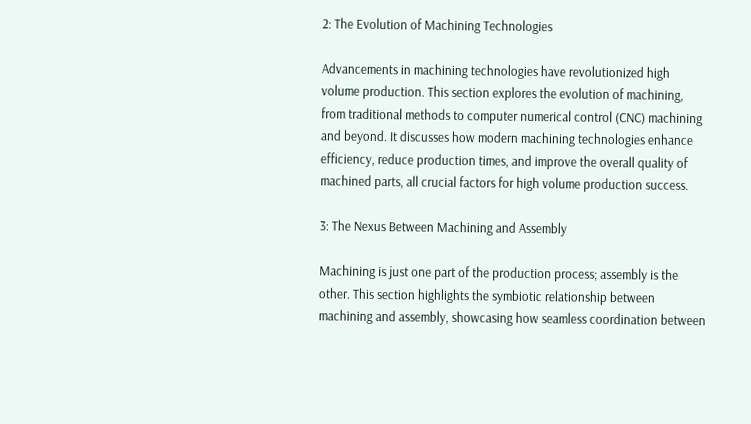2: The Evolution of Machining Technologies

Advancements in machining technologies have revolutionized high volume production. This section explores the evolution of machining, from traditional methods to computer numerical control (CNC) machining and beyond. It discusses how modern machining technologies enhance efficiency, reduce production times, and improve the overall quality of machined parts, all crucial factors for high volume production success.

3: The Nexus Between Machining and Assembly

Machining is just one part of the production process; assembly is the other. This section highlights the symbiotic relationship between machining and assembly, showcasing how seamless coordination between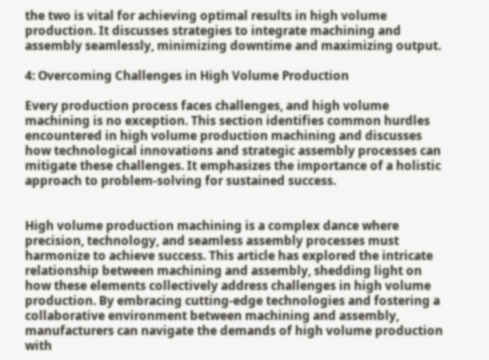the two is vital for achieving optimal results in high volume production. It discusses strategies to integrate machining and assembly seamlessly, minimizing downtime and maximizing output.

4: Overcoming Challenges in High Volume Production

Every production process faces challenges, and high volume machining is no exception. This section identifies common hurdles encountered in high volume production machining and discusses how technological innovations and strategic assembly processes can mitigate these challenges. It emphasizes the importance of a holistic approach to problem-solving for sustained success.


High volume production machining is a complex dance where precision, technology, and seamless assembly processes must harmonize to achieve success. This article has explored the intricate relationship between machining and assembly, shedding light on how these elements collectively address challenges in high volume production. By embracing cutting-edge technologies and fostering a collaborative environment between machining and assembly, manufacturers can navigate the demands of high volume production with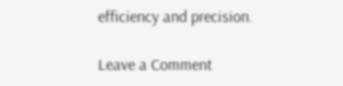efficiency and precision.

Leave a Comment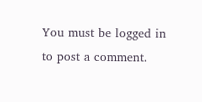You must be logged in to post a comment.